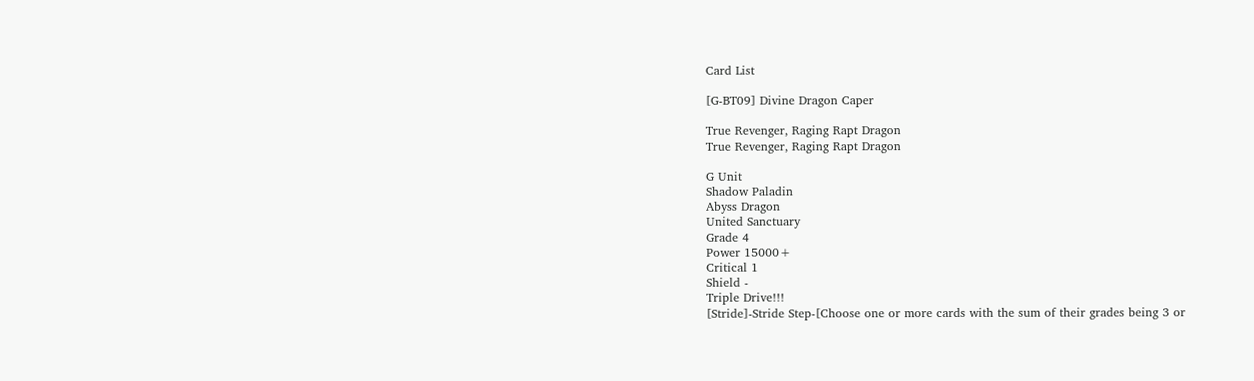Card List

[G-BT09] Divine Dragon Caper

True Revenger, Raging Rapt Dragon
True Revenger, Raging Rapt Dragon

G Unit
Shadow Paladin
Abyss Dragon
United Sanctuary
Grade 4
Power 15000+
Critical 1
Shield -
Triple Drive!!!
[Stride]-Stride Step-[Choose one or more cards with the sum of their grades being 3 or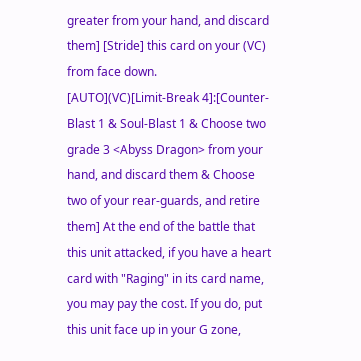greater from your hand, and discard them] [Stride] this card on your (VC) from face down.
[AUTO](VC)[Limit-Break 4]:[Counter-Blast 1 & Soul-Blast 1 & Choose two grade 3 <Abyss Dragon> from your hand, and discard them & Choose two of your rear-guards, and retire them] At the end of the battle that this unit attacked, if you have a heart card with "Raging" in its card name, you may pay the cost. If you do, put this unit face up in your G zone,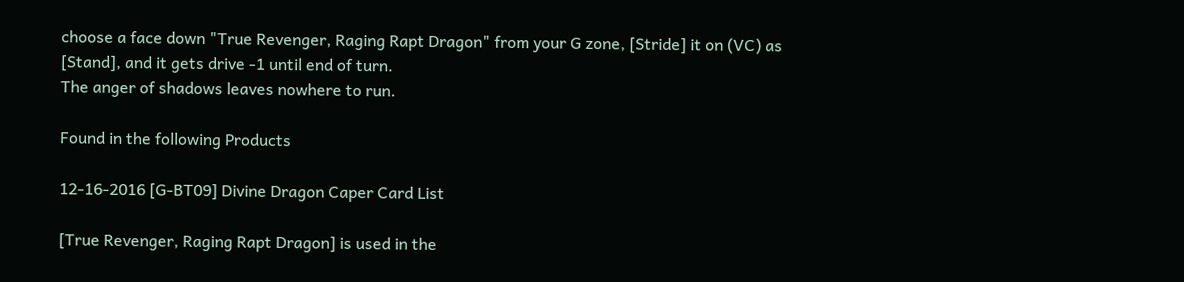choose a face down "True Revenger, Raging Rapt Dragon" from your G zone, [Stride] it on (VC) as [Stand], and it gets drive -1 until end of turn.
The anger of shadows leaves nowhere to run.

Found in the following Products

12-16-2016 [G-BT09] Divine Dragon Caper Card List

[True Revenger, Raging Rapt Dragon] is used in the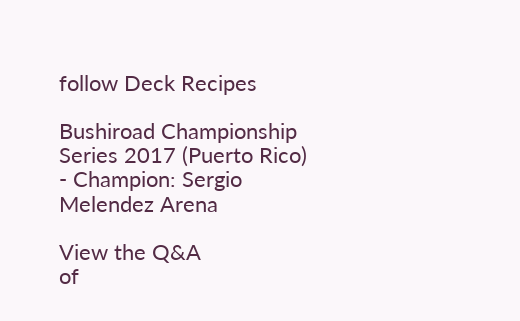follow Deck Recipes

Bushiroad Championship Series 2017 (Puerto Rico) - Champion: Sergio Melendez Arena

View the Q&A
of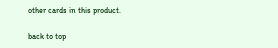other cards in this product.

back to top